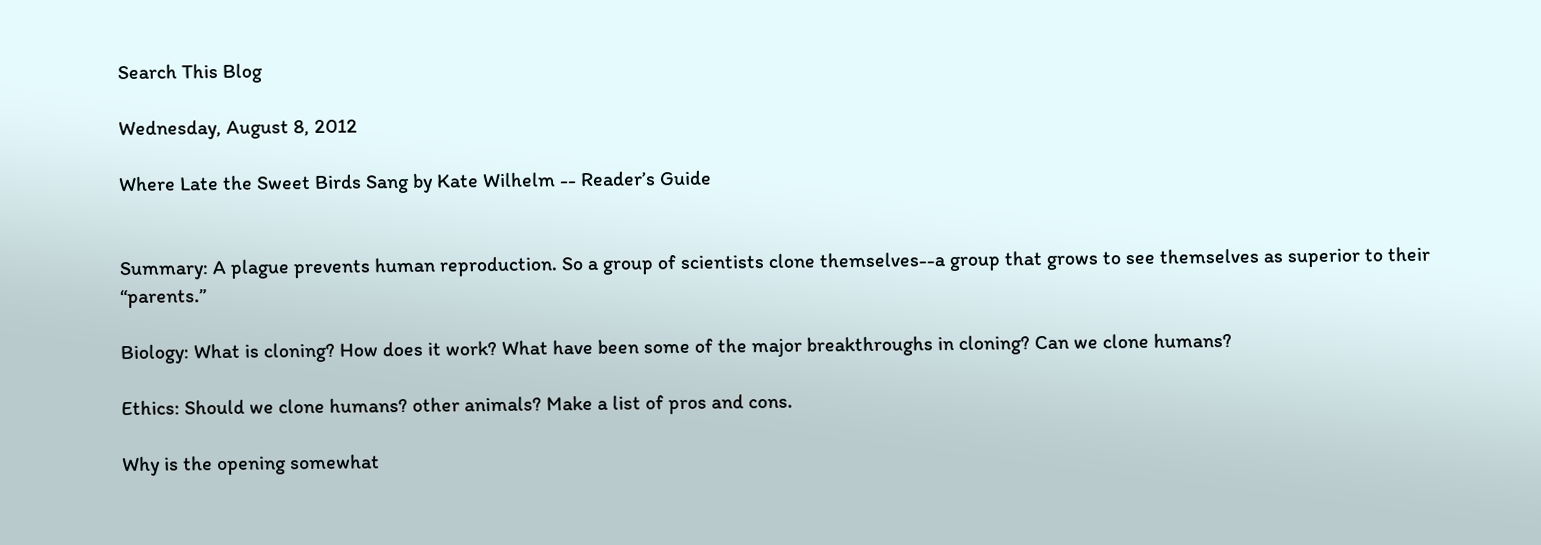Search This Blog

Wednesday, August 8, 2012

Where Late the Sweet Birds Sang by Kate Wilhelm -- Reader’s Guide


Summary: A plague prevents human reproduction. So a group of scientists clone themselves--a group that grows to see themselves as superior to their “parents.”

Biology: What is cloning? How does it work? What have been some of the major breakthroughs in cloning? Can we clone humans?

Ethics: Should we clone humans? other animals? Make a list of pros and cons.

Why is the opening somewhat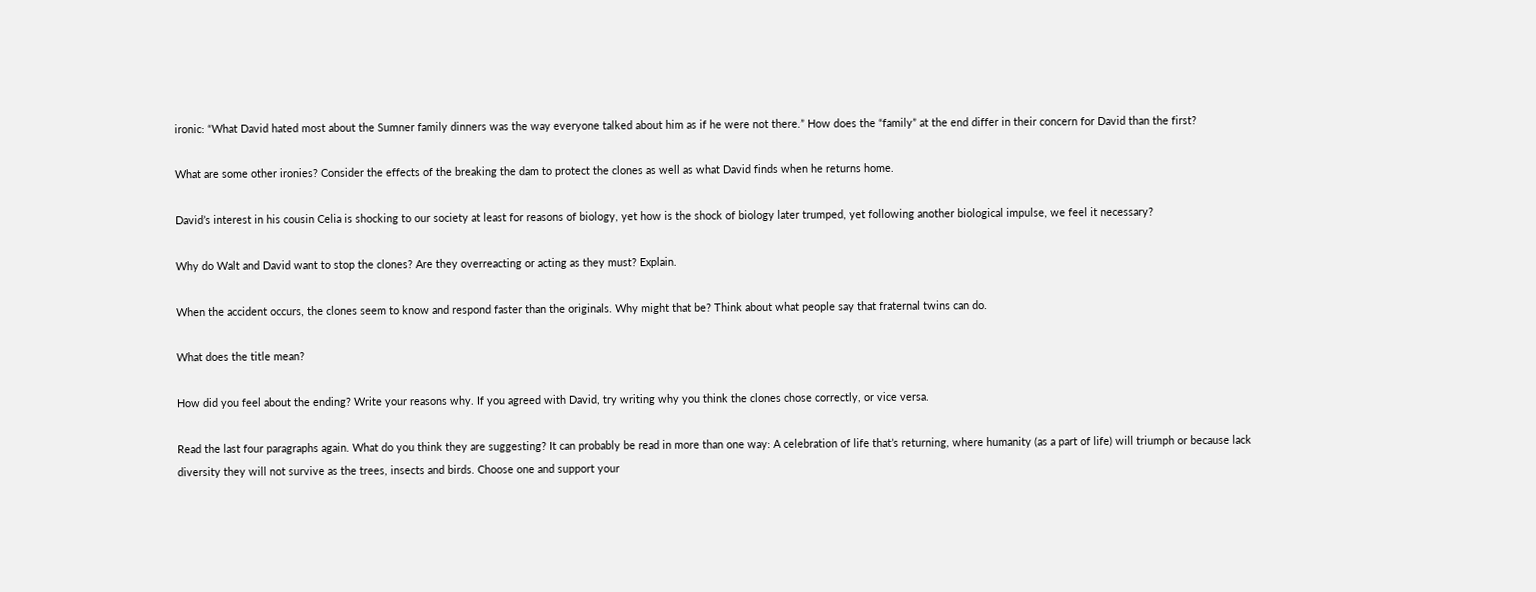ironic: “What David hated most about the Sumner family dinners was the way everyone talked about him as if he were not there.” How does the “family” at the end differ in their concern for David than the first?

What are some other ironies? Consider the effects of the breaking the dam to protect the clones as well as what David finds when he returns home.

David’s interest in his cousin Celia is shocking to our society at least for reasons of biology, yet how is the shock of biology later trumped, yet following another biological impulse, we feel it necessary?

Why do Walt and David want to stop the clones? Are they overreacting or acting as they must? Explain.

When the accident occurs, the clones seem to know and respond faster than the originals. Why might that be? Think about what people say that fraternal twins can do.

What does the title mean?

How did you feel about the ending? Write your reasons why. If you agreed with David, try writing why you think the clones chose correctly, or vice versa.

Read the last four paragraphs again. What do you think they are suggesting? It can probably be read in more than one way: A celebration of life that’s returning, where humanity (as a part of life) will triumph or because lack diversity they will not survive as the trees, insects and birds. Choose one and support your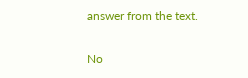answer from the text.

No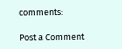comments:

Post a Comment